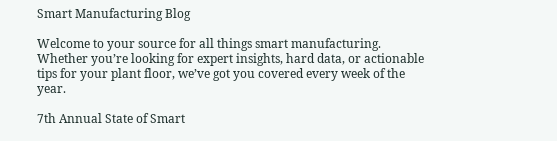Smart Manufacturing Blog

Welcome to your source for all things smart manufacturing. Whether you’re looking for expert insights, hard data, or actionable tips for your plant floor, we’ve got you covered every week of the year.

7th Annual State of Smart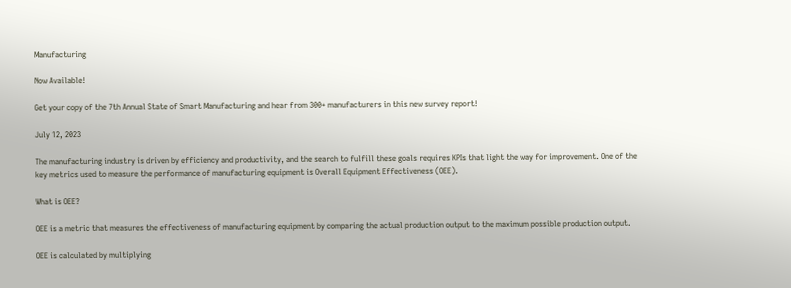Manufacturing

Now Available!

Get your copy of the 7th Annual State of Smart Manufacturing and hear from 300+ manufacturers in this new survey report!

July 12, 2023

The manufacturing industry is driven by efficiency and productivity, and the search to fulfill these goals requires KPIs that light the way for improvement. One of the key metrics used to measure the performance of manufacturing equipment is Overall Equipment Effectiveness (OEE).

What is OEE?

OEE is a metric that measures the effectiveness of manufacturing equipment by comparing the actual production output to the maximum possible production output.

OEE is calculated by multiplying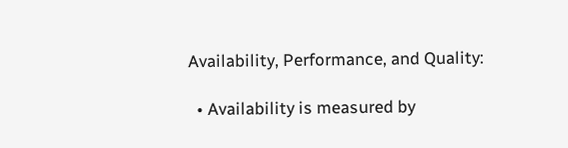Availability, Performance, and Quality:

  • Availability is measured by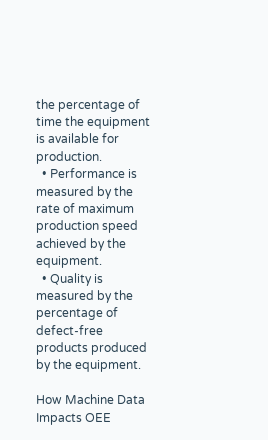the percentage of time the equipment is available for production.
  • Performance is measured by the rate of maximum production speed achieved by the equipment.
  • Quality is measured by the percentage of defect-free products produced by the equipment.

How Machine Data Impacts OEE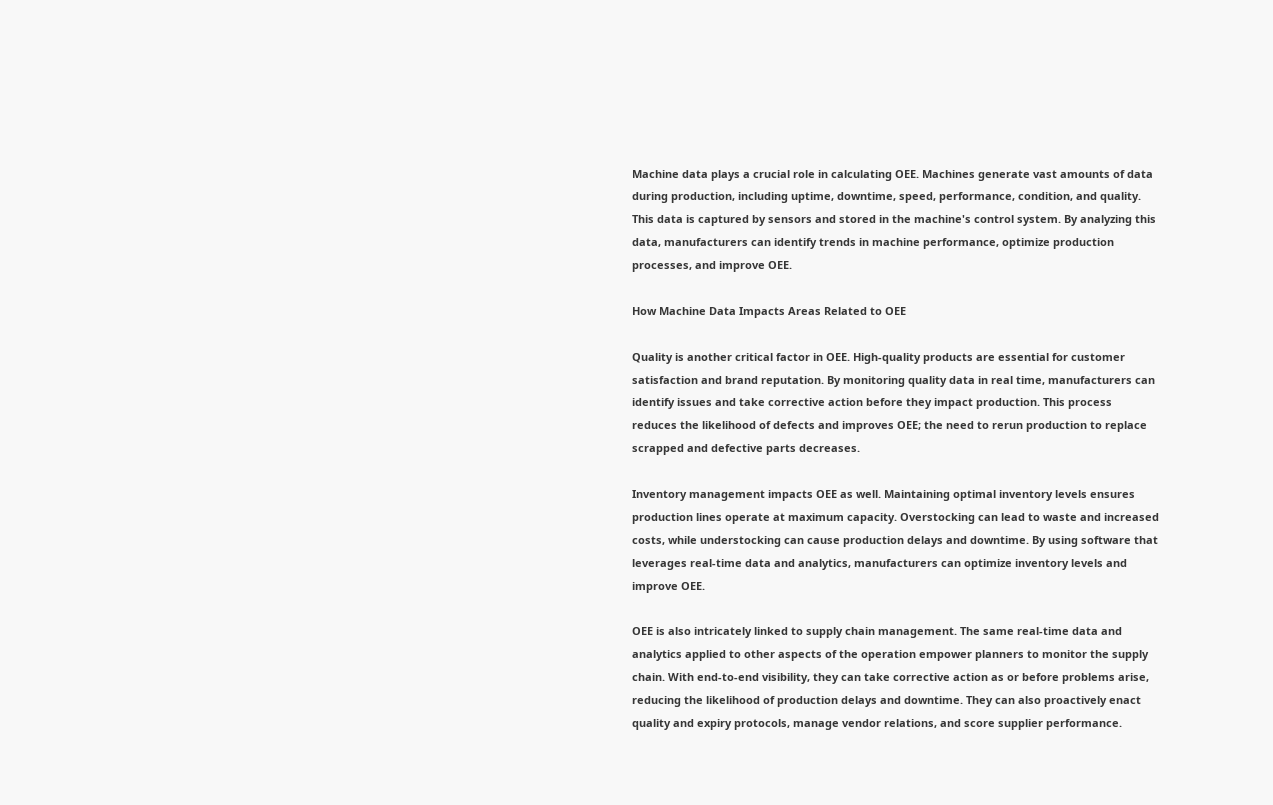Machine data plays a crucial role in calculating OEE. Machines generate vast amounts of data during production, including uptime, downtime, speed, performance, condition, and quality. This data is captured by sensors and stored in the machine's control system. By analyzing this data, manufacturers can identify trends in machine performance, optimize production processes, and improve OEE.

How Machine Data Impacts Areas Related to OEE

Quality is another critical factor in OEE. High-quality products are essential for customer satisfaction and brand reputation. By monitoring quality data in real time, manufacturers can identify issues and take corrective action before they impact production. This process reduces the likelihood of defects and improves OEE; the need to rerun production to replace scrapped and defective parts decreases.

Inventory management impacts OEE as well. Maintaining optimal inventory levels ensures production lines operate at maximum capacity. Overstocking can lead to waste and increased costs, while understocking can cause production delays and downtime. By using software that leverages real-time data and analytics, manufacturers can optimize inventory levels and improve OEE.

OEE is also intricately linked to supply chain management. The same real-time data and analytics applied to other aspects of the operation empower planners to monitor the supply chain. With end-to-end visibility, they can take corrective action as or before problems arise, reducing the likelihood of production delays and downtime. They can also proactively enact quality and expiry protocols, manage vendor relations, and score supplier performance.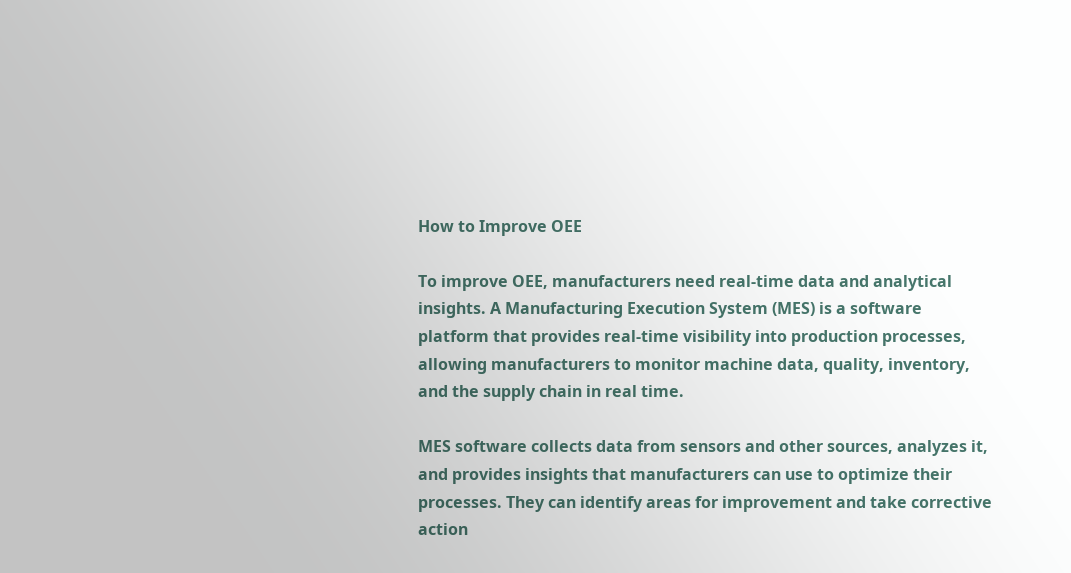How to Improve OEE

To improve OEE, manufacturers need real-time data and analytical insights. A Manufacturing Execution System (MES) is a software platform that provides real-time visibility into production processes, allowing manufacturers to monitor machine data, quality, inventory, and the supply chain in real time.

MES software collects data from sensors and other sources, analyzes it, and provides insights that manufacturers can use to optimize their processes. They can identify areas for improvement and take corrective action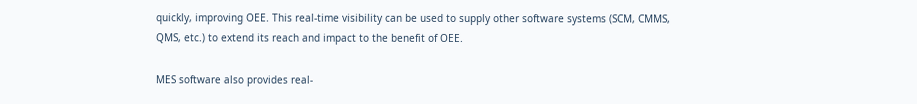quickly, improving OEE. This real-time visibility can be used to supply other software systems (SCM, CMMS, QMS, etc.) to extend its reach and impact to the benefit of OEE.

MES software also provides real-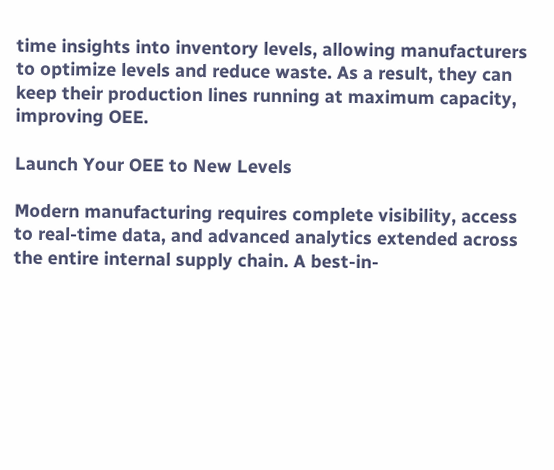time insights into inventory levels, allowing manufacturers to optimize levels and reduce waste. As a result, they can keep their production lines running at maximum capacity, improving OEE.

Launch Your OEE to New Levels

Modern manufacturing requires complete visibility, access to real-time data, and advanced analytics extended across the entire internal supply chain. A best-in-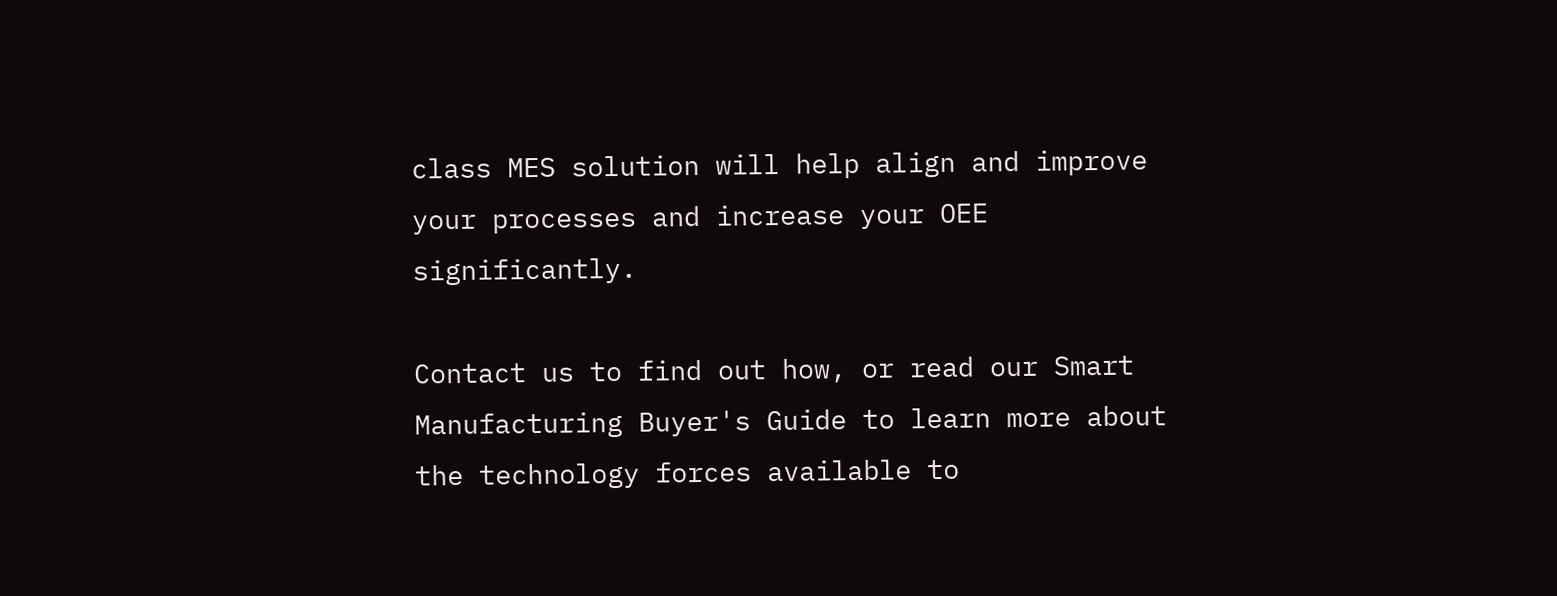class MES solution will help align and improve your processes and increase your OEE significantly.

Contact us to find out how, or read our Smart Manufacturing Buyer's Guide to learn more about the technology forces available to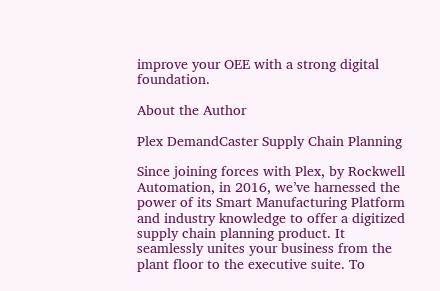improve your OEE with a strong digital foundation.

About the Author

Plex DemandCaster Supply Chain Planning

Since joining forces with Plex, by Rockwell Automation, in 2016, we’ve harnessed the power of its Smart Manufacturing Platform and industry knowledge to offer a digitized supply chain planning product. It seamlessly unites your business from the plant floor to the executive suite. To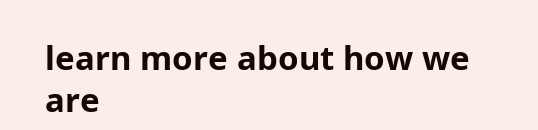learn more about how we are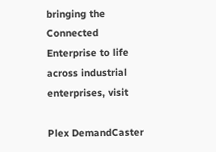bringing the Connected Enterprise to life across industrial enterprises, visit

Plex DemandCaster